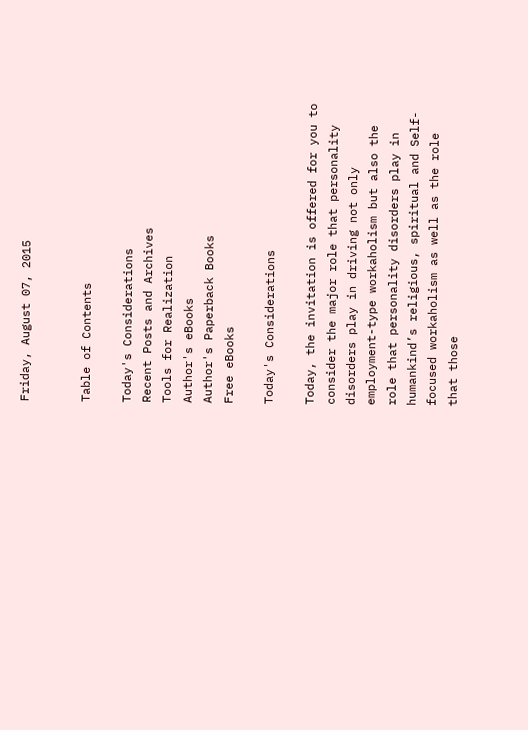Friday, August 07, 2015


Table of Contents

Today's Considerations
Recent Posts and Archives
Tools for Realization
Author's eBooks
Author's Paperback Books
Free eBooks

Today's Considerations

Today, the invitation is offered for you to consider the major role that personality disorders play in driving not only employment-type workaholism but also the role that personality disorders play in humankind’s religious, spiritual and Self-focused workaholism as well as the role that those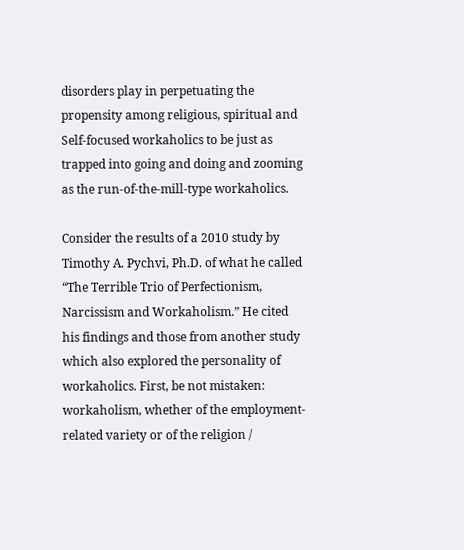disorders play in perpetuating the propensity among religious, spiritual and Self-focused workaholics to be just as trapped into going and doing and zooming as the run-of-the-mill-type workaholics.

Consider the results of a 2010 study by Timothy A. Pychvi, Ph.D. of what he called “The Terrible Trio of Perfectionism, Narcissism and Workaholism.” He cited his findings and those from another study which also explored the personality of workaholics. First, be not mistaken: workaholism, whether of the employment-related variety or of the religion /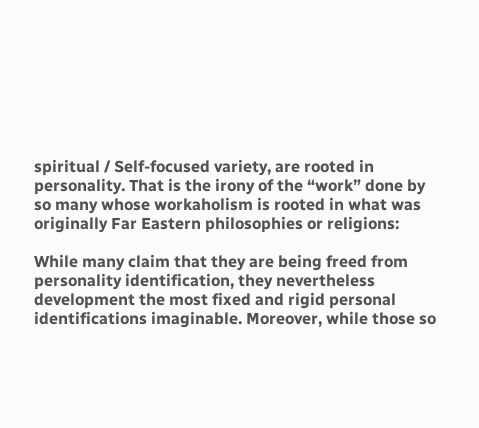spiritual / Self-focused variety, are rooted in personality. That is the irony of the “work” done by so many whose workaholism is rooted in what was originally Far Eastern philosophies or religions:

While many claim that they are being freed from personality identification, they nevertheless development the most fixed and rigid personal identifications imaginable. Moreover, while those so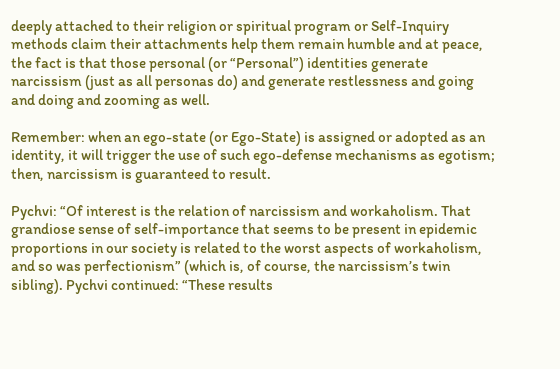deeply attached to their religion or spiritual program or Self-Inquiry methods claim their attachments help them remain humble and at peace, the fact is that those personal (or “Personal”) identities generate narcissism (just as all personas do) and generate restlessness and going and doing and zooming as well.

Remember: when an ego-state (or Ego-State) is assigned or adopted as an identity, it will trigger the use of such ego-defense mechanisms as egotism; then, narcissism is guaranteed to result.

Pychvi: “Of interest is the relation of narcissism and workaholism. That grandiose sense of self-importance that seems to be present in epidemic proportions in our society is related to the worst aspects of workaholism, and so was perfectionism” (which is, of course, the narcissism’s twin sibling). Pychvi continued: “These results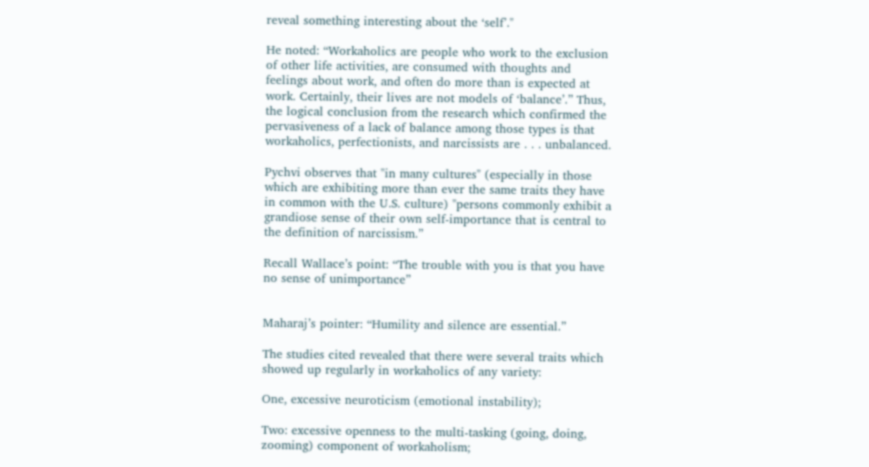reveal something interesting about the ‘self’."

He noted: “Workaholics are people who work to the exclusion of other life activities, are consumed with thoughts and feelings about work, and often do more than is expected at work. Certainly, their lives are not models of ‘balance’.” Thus, the logical conclusion from the research which confirmed the pervasiveness of a lack of balance among those types is that workaholics, perfectionists, and narcissists are . . . unbalanced.

Pychvi observes that "in many cultures" (especially in those which are exhibiting more than ever the same traits they have in common with the U.S. culture) "persons commonly exhibit a grandiose sense of their own self-importance that is central to the definition of narcissism.”

Recall Wallace’s point: “The trouble with you is that you have no sense of unimportance”


Maharaj’s pointer: “Humility and silence are essential.”

The studies cited revealed that there were several traits which showed up regularly in workaholics of any variety:

One, excessive neuroticism (emotional instability);

Two: excessive openness to the multi-tasking (going, doing, zooming) component of workaholism;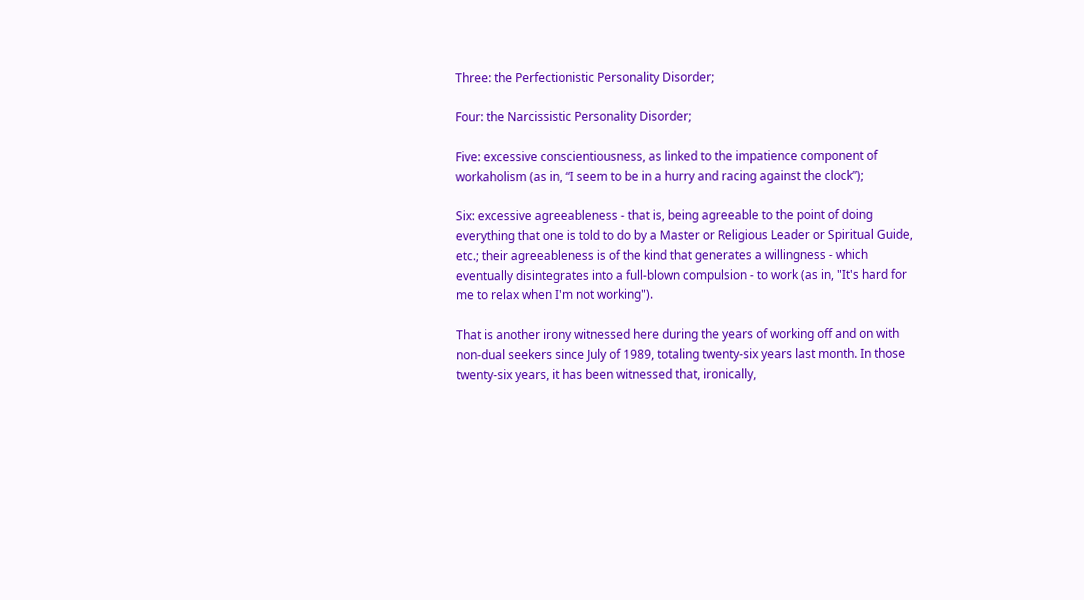Three: the Perfectionistic Personality Disorder;

Four: the Narcissistic Personality Disorder;

Five: excessive conscientiousness, as linked to the impatience component of workaholism (as in, “I seem to be in a hurry and racing against the clock”);

Six: excessive agreeableness - that is, being agreeable to the point of doing everything that one is told to do by a Master or Religious Leader or Spiritual Guide, etc.; their agreeableness is of the kind that generates a willingness - which eventually disintegrates into a full-blown compulsion - to work (as in, "It's hard for me to relax when I'm not working").

That is another irony witnessed here during the years of working off and on with non-dual seekers since July of 1989, totaling twenty-six years last month. In those twenty-six years, it has been witnessed that, ironically,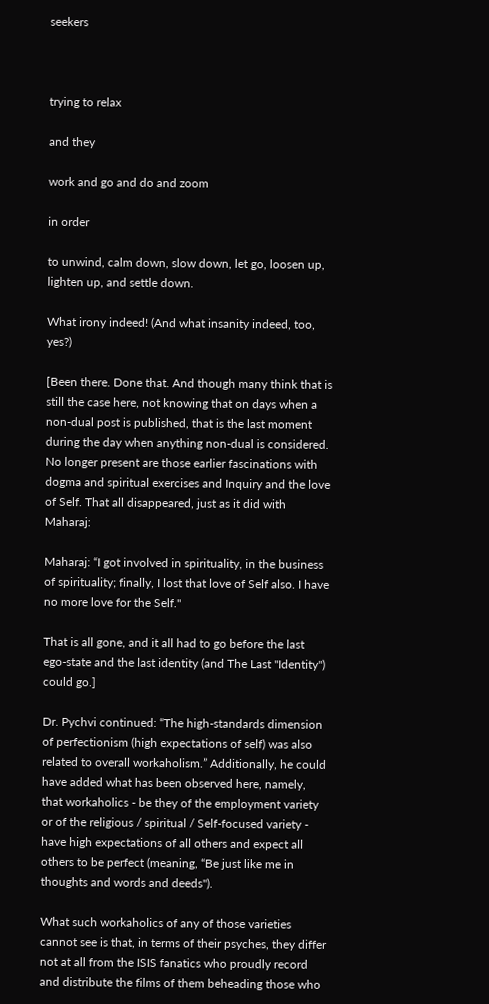seekers



trying to relax

and they

work and go and do and zoom

in order

to unwind, calm down, slow down, let go, loosen up, lighten up, and settle down.

What irony indeed! (And what insanity indeed, too, yes?)

[Been there. Done that. And though many think that is still the case here, not knowing that on days when a non-dual post is published, that is the last moment during the day when anything non-dual is considered. No longer present are those earlier fascinations with dogma and spiritual exercises and Inquiry and the love of Self. That all disappeared, just as it did with Maharaj:

Maharaj: “I got involved in spirituality, in the business of spirituality; finally, I lost that love of Self also. I have no more love for the Self."

That is all gone, and it all had to go before the last ego-state and the last identity (and The Last "Identity") could go.]

Dr. Pychvi continued: “The high-standards dimension of perfectionism (high expectations of self) was also related to overall workaholism.” Additionally, he could have added what has been observed here, namely, that workaholics - be they of the employment variety or of the religious / spiritual / Self-focused variety - have high expectations of all others and expect all others to be perfect (meaning, “Be just like me in thoughts and words and deeds").

What such workaholics of any of those varieties cannot see is that, in terms of their psyches, they differ not at all from the ISIS fanatics who proudly record and distribute the films of them beheading those who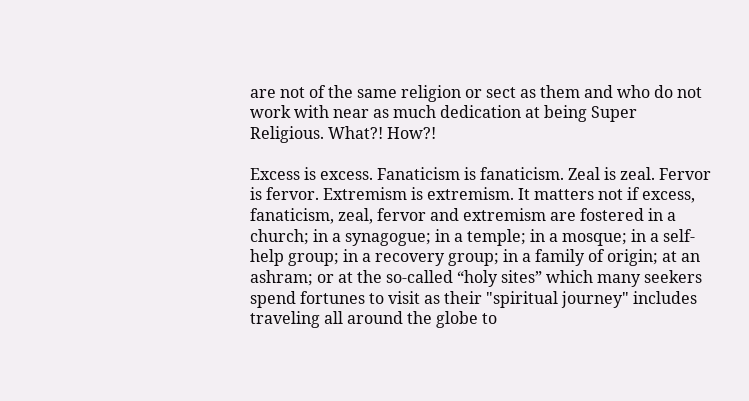are not of the same religion or sect as them and who do not work with near as much dedication at being Super Religious. What?! How?!

Excess is excess. Fanaticism is fanaticism. Zeal is zeal. Fervor is fervor. Extremism is extremism. It matters not if excess, fanaticism, zeal, fervor and extremism are fostered in a church; in a synagogue; in a temple; in a mosque; in a self-help group; in a recovery group; in a family of origin; at an ashram; or at the so-called “holy sites” which many seekers spend fortunes to visit as their "spiritual journey" includes traveling all around the globe to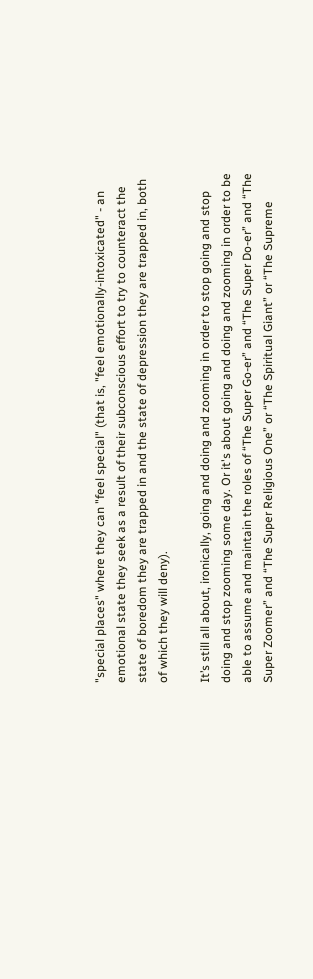"special places" where they can "feel special" (that is, "feel emotionally-intoxicated" - an emotional state they seek as a result of their subconscious effort to try to counteract the state of boredom they are trapped in and the state of depression they are trapped in, both of which they will deny).

It’s still all about, ironically, going and doing and zooming in order to stop going and stop doing and stop zooming some day. Or it's about going and doing and zooming in order to be able to assume and maintain the roles of “The Super Go-er” and “The Super Do-er” and “The Super Zoomer” and “The Super Religious One” or “The Spiritual Giant” or “The Supreme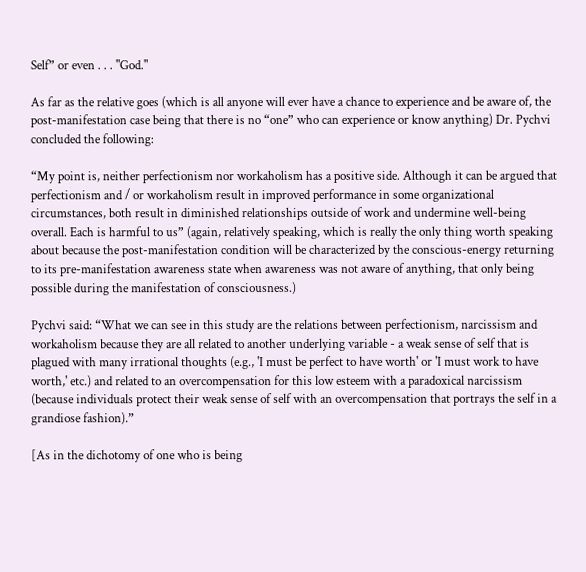Self” or even . . . "God."

As far as the relative goes (which is all anyone will ever have a chance to experience and be aware of, the post-manifestation case being that there is no “one” who can experience or know anything) Dr. Pychvi concluded the following:

“My point is, neither perfectionism nor workaholism has a positive side. Although it can be argued that perfectionism and / or workaholism result in improved performance in some organizational circumstances, both result in diminished relationships outside of work and undermine well-being overall. Each is harmful to us” (again, relatively speaking, which is really the only thing worth speaking about because the post-manifestation condition will be characterized by the conscious-energy returning to its pre-manifestation awareness state when awareness was not aware of anything, that only being possible during the manifestation of consciousness.)

Pychvi said: “What we can see in this study are the relations between perfectionism, narcissism and workaholism because they are all related to another underlying variable - a weak sense of self that is plagued with many irrational thoughts (e.g., 'I must be perfect to have worth' or 'I must work to have worth,' etc.) and related to an overcompensation for this low esteem with a paradoxical narcissism (because individuals protect their weak sense of self with an overcompensation that portrays the self in a grandiose fashion).”

[As in the dichotomy of one who is being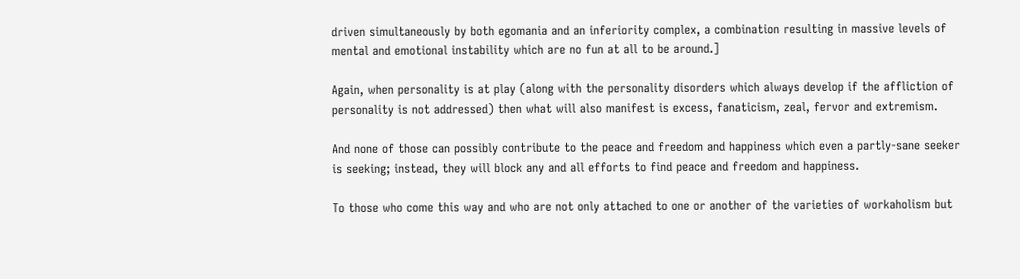driven simultaneously by both egomania and an inferiority complex, a combination resulting in massive levels of mental and emotional instability which are no fun at all to be around.]

Again, when personality is at play (along with the personality disorders which always develop if the affliction of personality is not addressed) then what will also manifest is excess, fanaticism, zeal, fervor and extremism.

And none of those can possibly contribute to the peace and freedom and happiness which even a partly-sane seeker is seeking; instead, they will block any and all efforts to find peace and freedom and happiness.

To those who come this way and who are not only attached to one or another of the varieties of workaholism but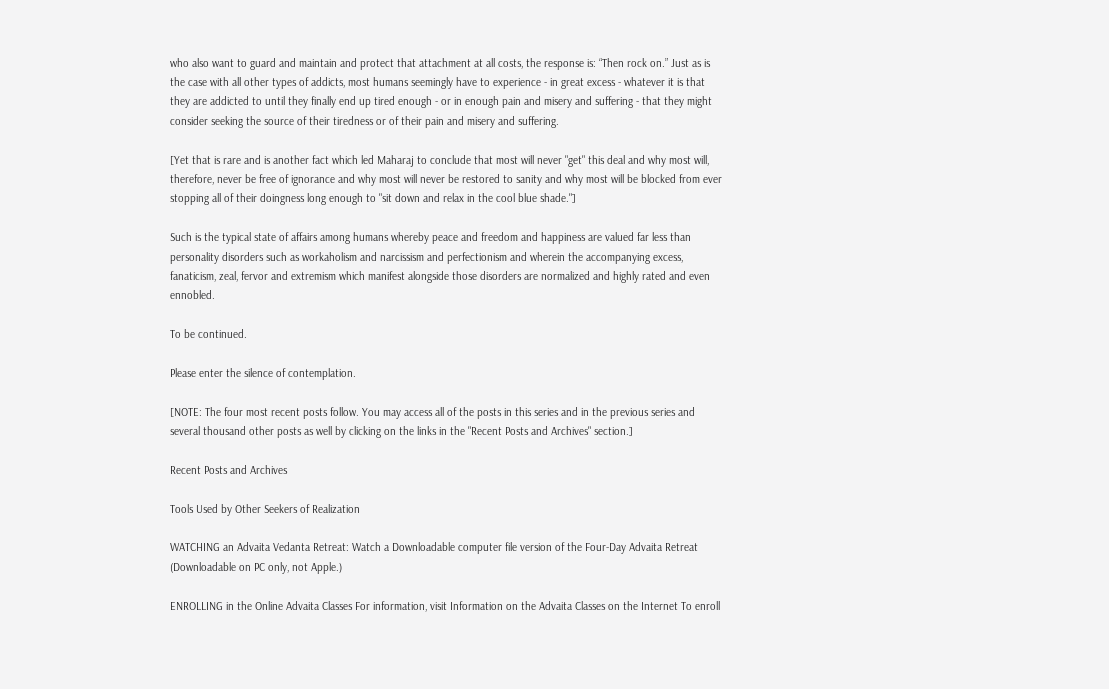who also want to guard and maintain and protect that attachment at all costs, the response is: “Then rock on.” Just as is the case with all other types of addicts, most humans seemingly have to experience - in great excess - whatever it is that they are addicted to until they finally end up tired enough - or in enough pain and misery and suffering - that they might consider seeking the source of their tiredness or of their pain and misery and suffering.

[Yet that is rare and is another fact which led Maharaj to conclude that most will never "get" this deal and why most will, therefore, never be free of ignorance and why most will never be restored to sanity and why most will be blocked from ever stopping all of their doingness long enough to "sit down and relax in the cool blue shade."]

Such is the typical state of affairs among humans whereby peace and freedom and happiness are valued far less than personality disorders such as workaholism and narcissism and perfectionism and wherein the accompanying excess, fanaticism, zeal, fervor and extremism which manifest alongside those disorders are normalized and highly rated and even ennobled.

To be continued.

Please enter the silence of contemplation.

[NOTE: The four most recent posts follow. You may access all of the posts in this series and in the previous series and several thousand other posts as well by clicking on the links in the "Recent Posts and Archives" section.]

Recent Posts and Archives

Tools Used by Other Seekers of Realization

WATCHING an Advaita Vedanta Retreat: Watch a Downloadable computer file version of the Four-Day Advaita Retreat (Downloadable on PC only, not Apple.)

ENROLLING in the Online Advaita Classes For information, visit Information on the Advaita Classes on the Internet To enroll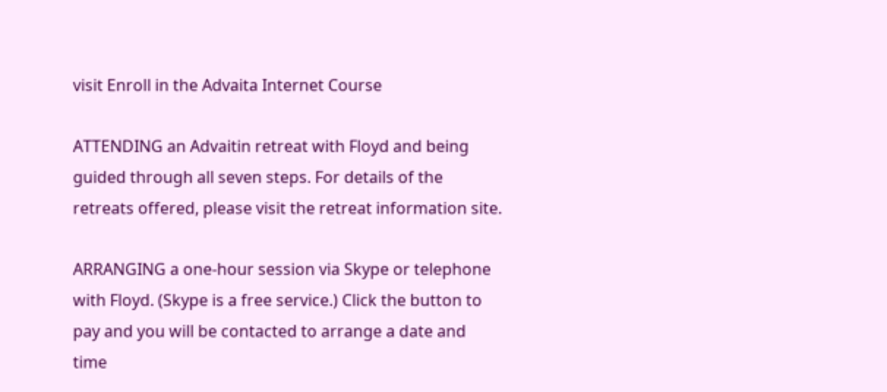visit Enroll in the Advaita Internet Course

ATTENDING an Advaitin retreat with Floyd and being guided through all seven steps. For details of the retreats offered, please visit the retreat information site.

ARRANGING a one-hour session via Skype or telephone with Floyd. (Skype is a free service.) Click the button to pay and you will be contacted to arrange a date and time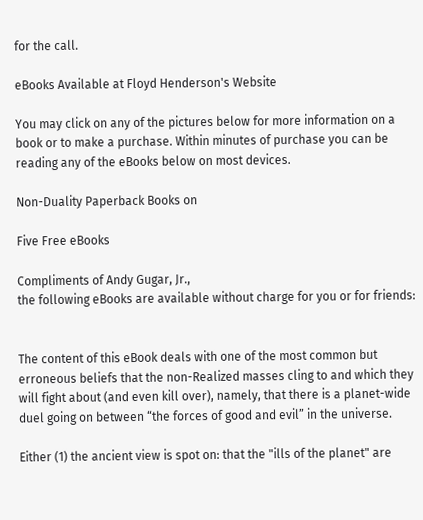for the call.

eBooks Available at Floyd Henderson's Website

You may click on any of the pictures below for more information on a book or to make a purchase. Within minutes of purchase you can be reading any of the eBooks below on most devices.

Non-Duality Paperback Books on

Five Free eBooks

Compliments of Andy Gugar, Jr.,
the following eBooks are available without charge for you or for friends:


The content of this eBook deals with one of the most common but erroneous beliefs that the non-Realized masses cling to and which they will fight about (and even kill over), namely, that there is a planet-wide duel going on between “the forces of good and evil” in the universe.

Either (1) the ancient view is spot on: that the "ills of the planet" are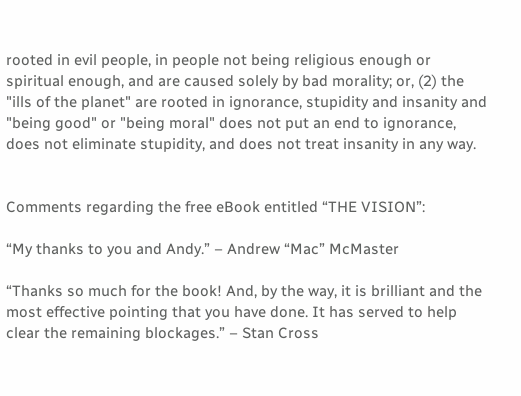rooted in evil people, in people not being religious enough or spiritual enough, and are caused solely by bad morality; or, (2) the "ills of the planet" are rooted in ignorance, stupidity and insanity and "being good" or "being moral" does not put an end to ignorance, does not eliminate stupidity, and does not treat insanity in any way.


Comments regarding the free eBook entitled “THE VISION”:

“My thanks to you and Andy.” – Andrew “Mac” McMaster

“Thanks so much for the book! And, by the way, it is brilliant and the most effective pointing that you have done. It has served to help clear the remaining blockages.” – Stan Cross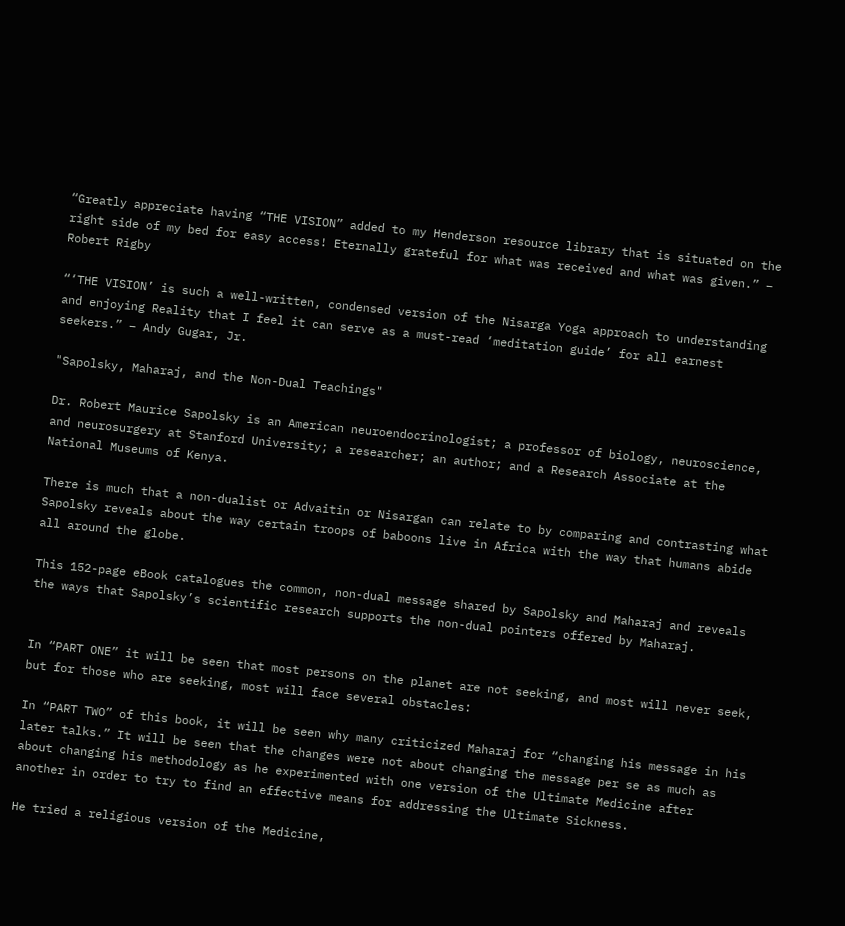“Greatly appreciate having “THE VISION” added to my Henderson resource library that is situated on the right side of my bed for easy access! Eternally grateful for what was received and what was given.” – Robert Rigby

“‘THE VISION’ is such a well-written, condensed version of the Nisarga Yoga approach to understanding and enjoying Reality that I feel it can serve as a must-read ‘meditation guide’ for all earnest seekers.” – Andy Gugar, Jr.

"Sapolsky, Maharaj, and the Non-Dual Teachings"

Dr. Robert Maurice Sapolsky is an American neuroendocrinologist; a professor of biology, neuroscience, and neurosurgery at Stanford University; a researcher; an author; and a Research Associate at the National Museums of Kenya.

There is much that a non-dualist or Advaitin or Nisargan can relate to by comparing and contrasting what Sapolsky reveals about the way certain troops of baboons live in Africa with the way that humans abide all around the globe.

This 152-page eBook catalogues the common, non-dual message shared by Sapolsky and Maharaj and reveals the ways that Sapolsky’s scientific research supports the non-dual pointers offered by Maharaj.


In “PART ONE” it will be seen that most persons on the planet are not seeking, and most will never seek, but for those who are seeking, most will face several obstacles:

In “PART TWO” of this book, it will be seen why many criticized Maharaj for “changing his message in his later talks.” It will be seen that the changes were not about changing the message per se as much as about changing his methodology as he experimented with one version of the Ultimate Medicine after another in order to try to find an effective means for addressing the Ultimate Sickness.

He tried a religious version of the Medicine,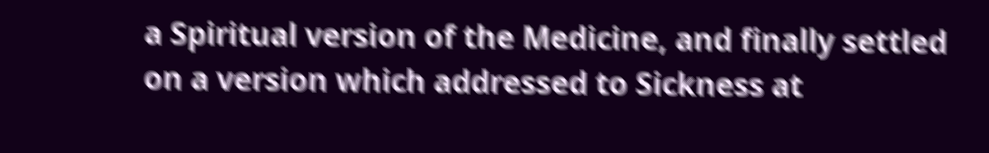a Spiritual version of the Medicine, and finally settled on a version which addressed to Sickness at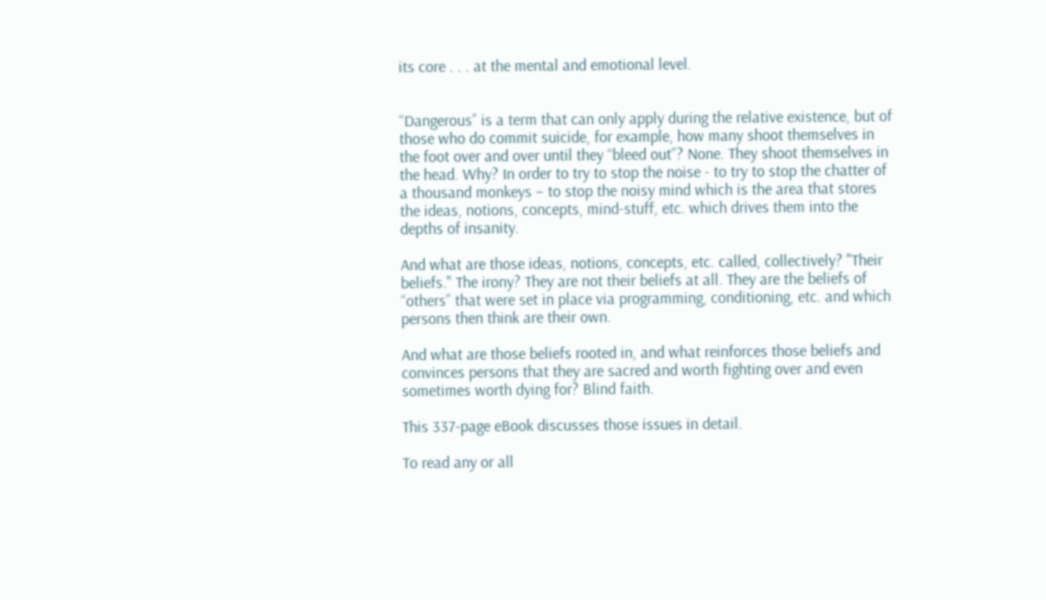its core . . . at the mental and emotional level.


“Dangerous” is a term that can only apply during the relative existence, but of those who do commit suicide, for example, how many shoot themselves in the foot over and over until they “bleed out”? None. They shoot themselves in the head. Why? In order to try to stop the noise - to try to stop the chatter of a thousand monkeys – to stop the noisy mind which is the area that stores the ideas, notions, concepts, mind-stuff, etc. which drives them into the depths of insanity.

And what are those ideas, notions, concepts, etc. called, collectively? "Their beliefs." The irony? They are not their beliefs at all. They are the beliefs of “others” that were set in place via programming, conditioning, etc. and which persons then think are their own.

And what are those beliefs rooted in, and what reinforces those beliefs and convinces persons that they are sacred and worth fighting over and even sometimes worth dying for? Blind faith.

This 337-page eBook discusses those issues in detail.

To read any or all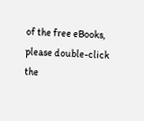of the free eBooks, please double-click the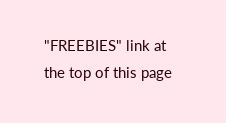"FREEBIES" link at the top of this page